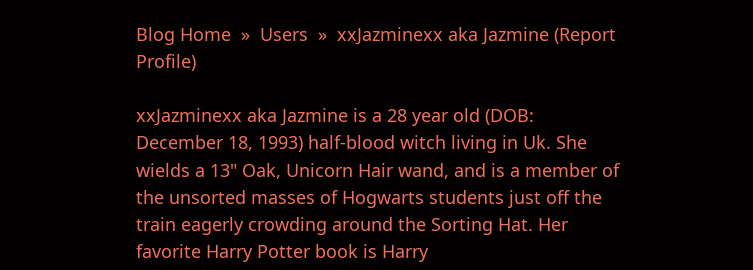Blog Home  »  Users  »  xxJazminexx aka Jazmine (Report Profile)

xxJazminexx aka Jazmine is a 28 year old (DOB: December 18, 1993) half-blood witch living in Uk. She wields a 13" Oak, Unicorn Hair wand, and is a member of the unsorted masses of Hogwarts students just off the train eagerly crowding around the Sorting Hat. Her favorite Harry Potter book is Harry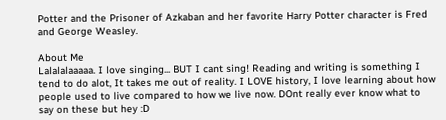Potter and the Prisoner of Azkaban and her favorite Harry Potter character is Fred and George Weasley.

About Me
Lalalalaaaaa. I love singing... BUT I cant sing! Reading and writing is something I tend to do alot, It takes me out of reality. I LOVE history, I love learning about how people used to live compared to how we live now. DOnt really ever know what to say on these but hey :D